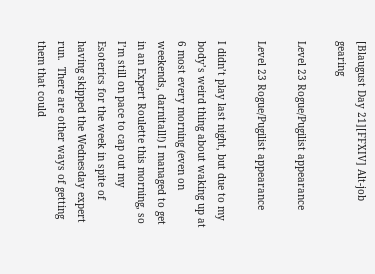[Blaugust Day 21][FFXIV] Alt-job gearing

Level 23 Rogue/Pugilist appearance

Level 23 Rogue/Pugilist appearance

I didn’t play last night, but due to my body’s weird thing about waking up at 6 most every morning (even on weekends, darnitall!) I managed to get in an Expert Roulette this morning, so I’m still on pace to cap out my Esoterics for the week in spite of having skipped the Wednesday expert run.  There are other ways of getting them that could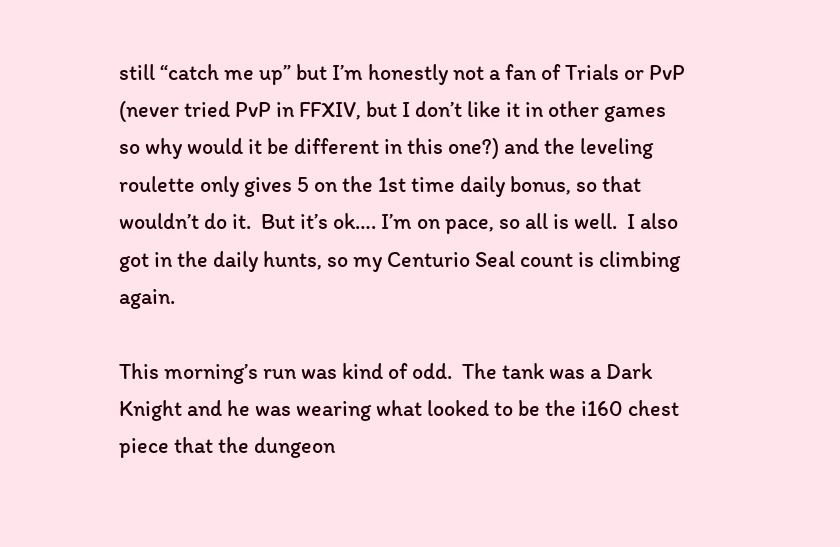still “catch me up” but I’m honestly not a fan of Trials or PvP (never tried PvP in FFXIV, but I don’t like it in other games so why would it be different in this one?) and the leveling roulette only gives 5 on the 1st time daily bonus, so that wouldn’t do it.  But it’s ok…. I’m on pace, so all is well.  I also got in the daily hunts, so my Centurio Seal count is climbing again.

This morning’s run was kind of odd.  The tank was a Dark Knight and he was wearing what looked to be the i160 chest piece that the dungeon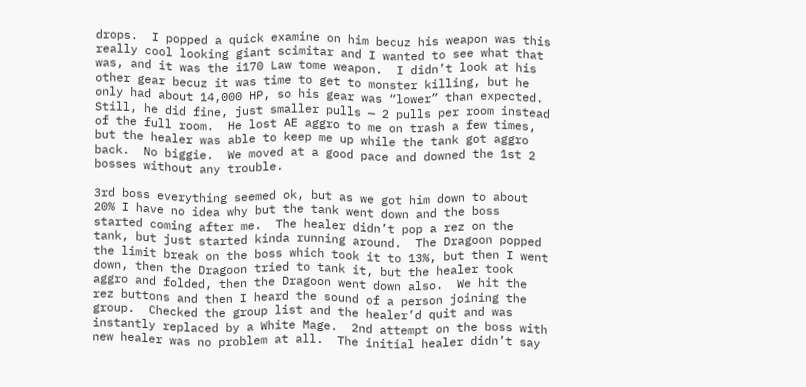drops.  I popped a quick examine on him becuz his weapon was this really cool looking giant scimitar and I wanted to see what that was, and it was the i170 Law tome weapon.  I didn’t look at his other gear becuz it was time to get to monster killing, but he only had about 14,000 HP, so his gear was “lower” than expected.  Still, he did fine, just smaller pulls — 2 pulls per room instead of the full room.  He lost AE aggro to me on trash a few times, but the healer was able to keep me up while the tank got aggro back.  No biggie.  We moved at a good pace and downed the 1st 2 bosses without any trouble.

3rd boss everything seemed ok, but as we got him down to about 20% I have no idea why but the tank went down and the boss started coming after me.  The healer didn’t pop a rez on the tank, but just started kinda running around.  The Dragoon popped the limit break on the boss which took it to 13%, but then I went down, then the Dragoon tried to tank it, but the healer took aggro and folded, then the Dragoon went down also.  We hit the rez buttons and then I heard the sound of a person joining the group.  Checked the group list and the healer’d quit and was instantly replaced by a White Mage.  2nd attempt on the boss with new healer was no problem at all.  The initial healer didn’t say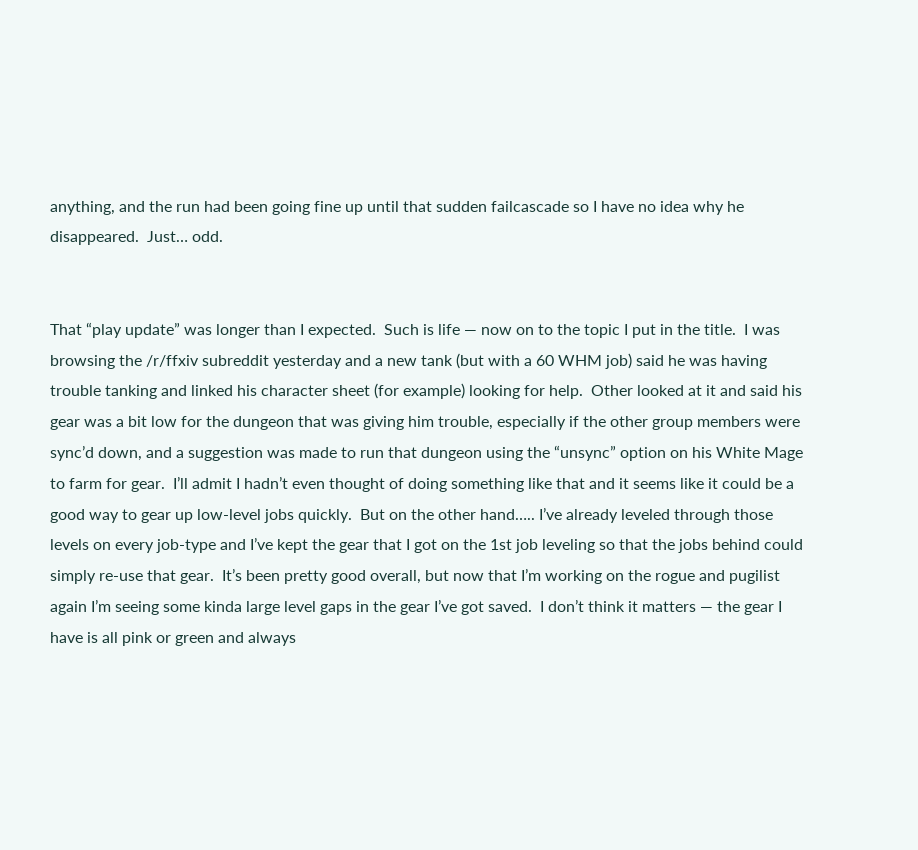anything, and the run had been going fine up until that sudden failcascade so I have no idea why he disappeared.  Just… odd.


That “play update” was longer than I expected.  Such is life — now on to the topic I put in the title.  I was browsing the /r/ffxiv subreddit yesterday and a new tank (but with a 60 WHM job) said he was having trouble tanking and linked his character sheet (for example) looking for help.  Other looked at it and said his gear was a bit low for the dungeon that was giving him trouble, especially if the other group members were sync’d down, and a suggestion was made to run that dungeon using the “unsync” option on his White Mage to farm for gear.  I’ll admit I hadn’t even thought of doing something like that and it seems like it could be a good way to gear up low-level jobs quickly.  But on the other hand….. I’ve already leveled through those levels on every job-type and I’ve kept the gear that I got on the 1st job leveling so that the jobs behind could simply re-use that gear.  It’s been pretty good overall, but now that I’m working on the rogue and pugilist again I’m seeing some kinda large level gaps in the gear I’ve got saved.  I don’t think it matters — the gear I have is all pink or green and always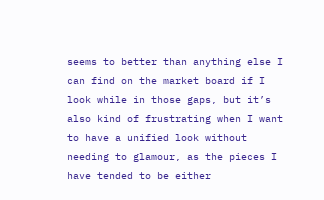seems to better than anything else I can find on the market board if I look while in those gaps, but it’s also kind of frustrating when I want to have a unified look without needing to glamour, as the pieces I have tended to be either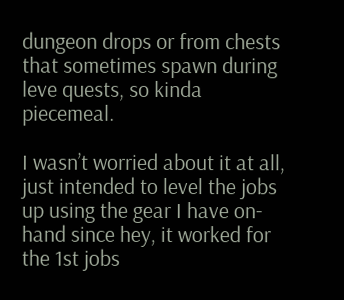dungeon drops or from chests that sometimes spawn during leve quests, so kinda piecemeal.

I wasn’t worried about it at all, just intended to level the jobs up using the gear I have on-hand since hey, it worked for the 1st jobs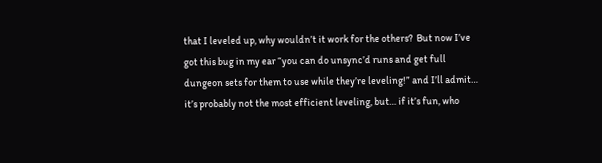that I leveled up, why wouldn’t it work for the others?  But now I’ve got this bug in my ear “you can do unsync’d runs and get full dungeon sets for them to use while they’re leveling!” and I’ll admit… it’s probably not the most efficient leveling, but… if it’s fun, who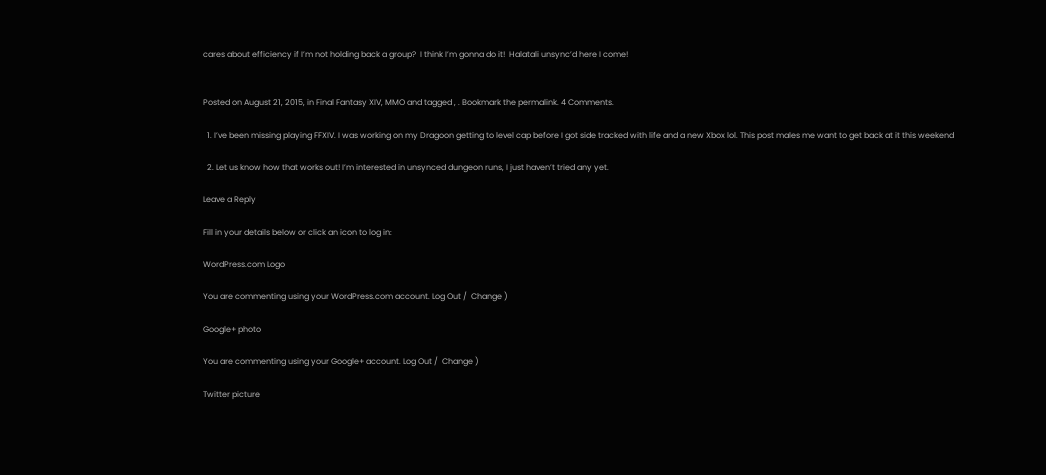cares about efficiency if I’m not holding back a group?  I think I’m gonna do it!  Halatali unsync’d here I come!


Posted on August 21, 2015, in Final Fantasy XIV, MMO and tagged , . Bookmark the permalink. 4 Comments.

  1. I’ve been missing playing FFXIV. I was working on my Dragoon getting to level cap before I got side tracked with life and a new Xbox lol. This post males me want to get back at it this weekend

  2. Let us know how that works out! I’m interested in unsynced dungeon runs, I just haven’t tried any yet.

Leave a Reply

Fill in your details below or click an icon to log in:

WordPress.com Logo

You are commenting using your WordPress.com account. Log Out /  Change )

Google+ photo

You are commenting using your Google+ account. Log Out /  Change )

Twitter picture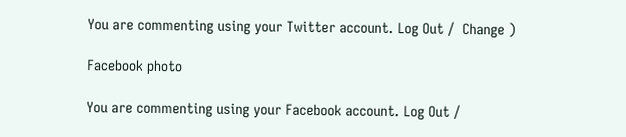You are commenting using your Twitter account. Log Out /  Change )

Facebook photo

You are commenting using your Facebook account. Log Out /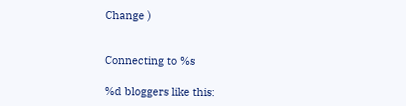Change )


Connecting to %s

%d bloggers like this: